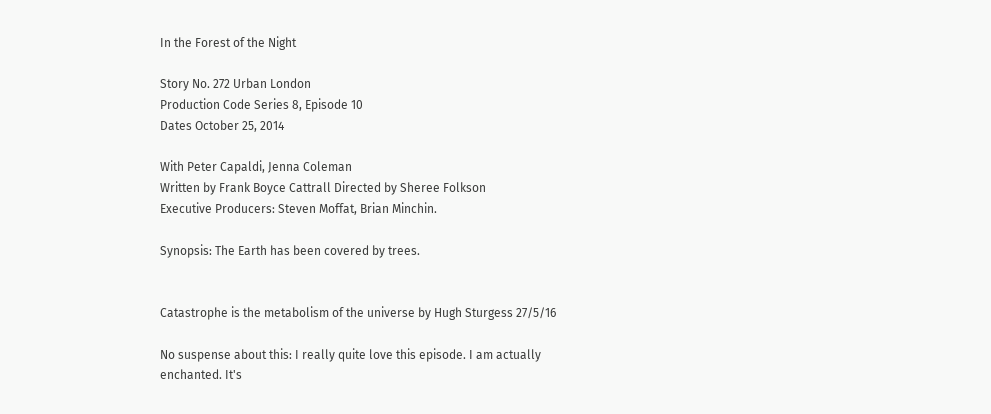In the Forest of the Night

Story No. 272 Urban London
Production Code Series 8, Episode 10
Dates October 25, 2014

With Peter Capaldi, Jenna Coleman
Written by Frank Boyce Cattrall Directed by Sheree Folkson
Executive Producers: Steven Moffat, Brian Minchin.

Synopsis: The Earth has been covered by trees.


Catastrophe is the metabolism of the universe by Hugh Sturgess 27/5/16

No suspense about this: I really quite love this episode. I am actually enchanted. It's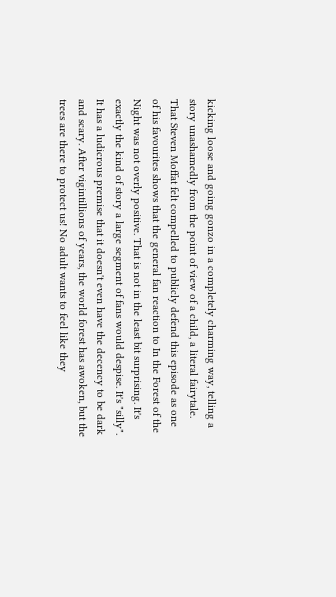kicking loose and going gonzo in a completely charming way, telling a story unashamedly from the point of view of a child, a literal fairytale. That Steven Moffat felt compelled to publicly defend this episode as one of his favourites shows that the general fan reaction to In the Forest of the Night was not overly positive. That is not in the least bit surprising. It's exactly the kind of story a large segment of fans would despise. It's "silly". It has a ludicrous premise that it doesn't even have the decency to be dark and scary. After vigintillions of years, the world forest has awoken, but the trees are there to protect us! No adult wants to feel like they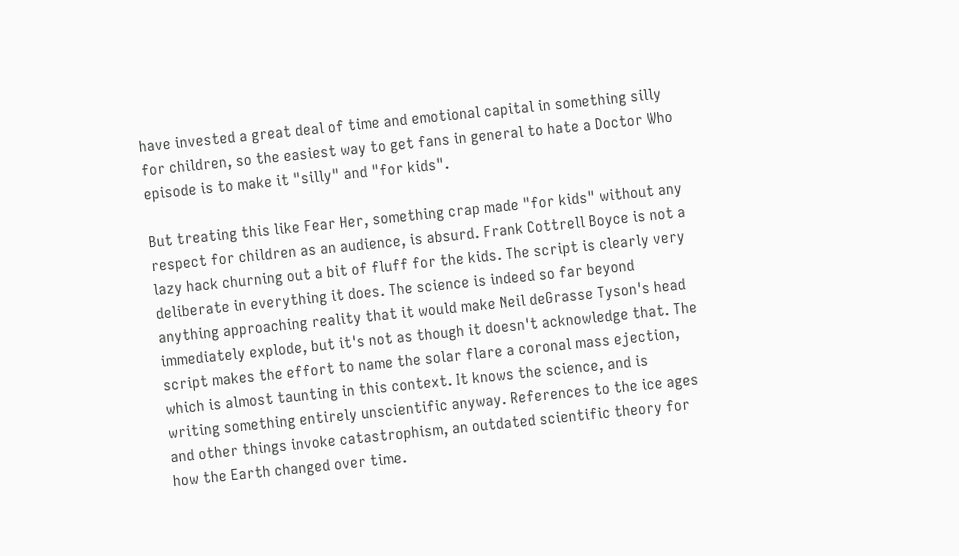have invested a great deal of time and emotional capital in something silly for children, so the easiest way to get fans in general to hate a Doctor Who episode is to make it "silly" and "for kids".

But treating this like Fear Her, something crap made "for kids" without any respect for children as an audience, is absurd. Frank Cottrell Boyce is not a lazy hack churning out a bit of fluff for the kids. The script is clearly very deliberate in everything it does. The science is indeed so far beyond anything approaching reality that it would make Neil deGrasse Tyson's head immediately explode, but it's not as though it doesn't acknowledge that. The script makes the effort to name the solar flare a coronal mass ejection, which is almost taunting in this context. It knows the science, and is writing something entirely unscientific anyway. References to the ice ages and other things invoke catastrophism, an outdated scientific theory for how the Earth changed over time.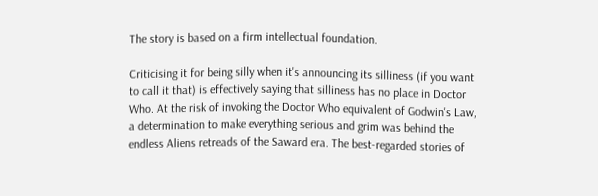The story is based on a firm intellectual foundation.

Criticising it for being silly when it's announcing its silliness (if you want to call it that) is effectively saying that silliness has no place in Doctor Who. At the risk of invoking the Doctor Who equivalent of Godwin's Law, a determination to make everything serious and grim was behind the endless Aliens retreads of the Saward era. The best-regarded stories of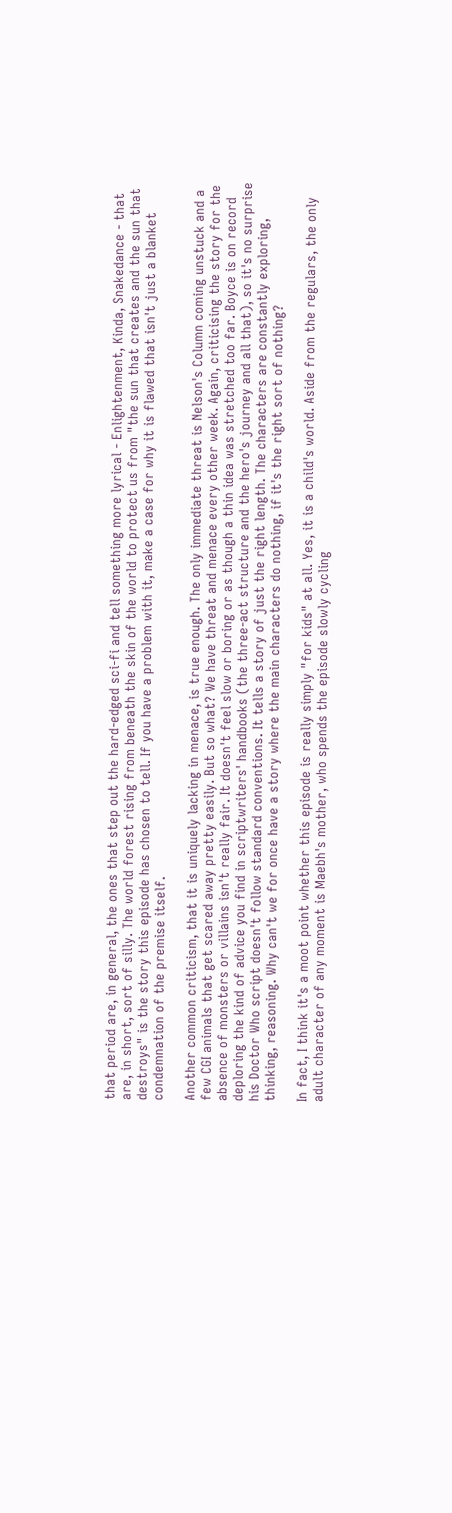that period are, in general, the ones that step out the hard-edged sci-fi and tell something more lyrical - Enlightenment, Kinda, Snakedance - that are, in short, sort of silly. The world forest rising from beneath the skin of the world to protect us from "the sun that creates and the sun that destroys" is the story this episode has chosen to tell. If you have a problem with it, make a case for why it is flawed that isn't just a blanket condemnation of the premise itself.

Another common criticism, that it is uniquely lacking in menace, is true enough. The only immediate threat is Nelson's Column coming unstuck and a few CGI animals that get scared away pretty easily. But so what? We have threat and menace every other week. Again, criticising the story for the absence of monsters or villains isn't really fair. It doesn't feel slow or boring or as though a thin idea was stretched too far. Boyce is on record deploring the kind of advice you find in scriptwriters' handbooks (the three-act structure and the hero's journey and all that), so it's no surprise his Doctor Who script doesn't follow standard conventions. It tells a story of just the right length. The characters are constantly exploring, thinking, reasoning. Why can't we for once have a story where the main characters do nothing, if it's the right sort of nothing?

In fact, I think it's a moot point whether this episode is really simply "for kids" at all. Yes, it is a child's world. Aside from the regulars, the only adult character of any moment is Maebh's mother, who spends the episode slowly cycling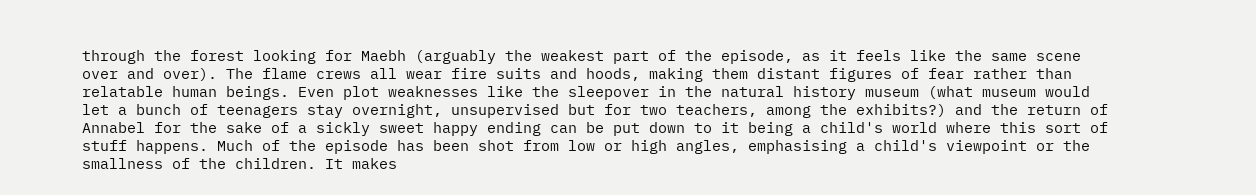through the forest looking for Maebh (arguably the weakest part of the episode, as it feels like the same scene over and over). The flame crews all wear fire suits and hoods, making them distant figures of fear rather than relatable human beings. Even plot weaknesses like the sleepover in the natural history museum (what museum would let a bunch of teenagers stay overnight, unsupervised but for two teachers, among the exhibits?) and the return of Annabel for the sake of a sickly sweet happy ending can be put down to it being a child's world where this sort of stuff happens. Much of the episode has been shot from low or high angles, emphasising a child's viewpoint or the smallness of the children. It makes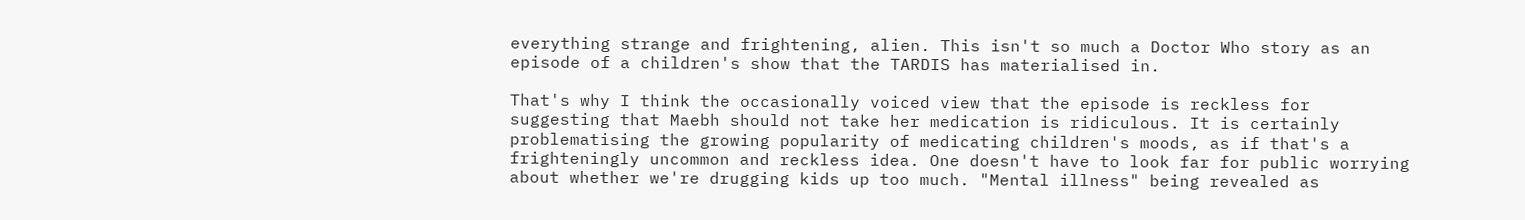everything strange and frightening, alien. This isn't so much a Doctor Who story as an episode of a children's show that the TARDIS has materialised in.

That's why I think the occasionally voiced view that the episode is reckless for suggesting that Maebh should not take her medication is ridiculous. It is certainly problematising the growing popularity of medicating children's moods, as if that's a frighteningly uncommon and reckless idea. One doesn't have to look far for public worrying about whether we're drugging kids up too much. "Mental illness" being revealed as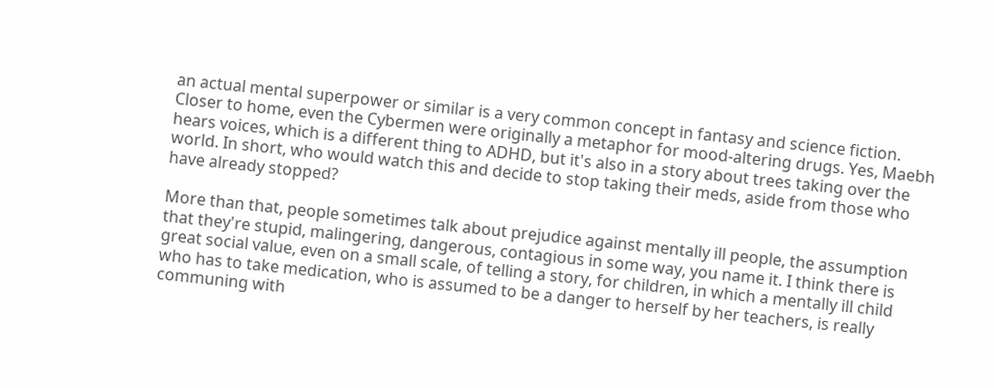an actual mental superpower or similar is a very common concept in fantasy and science fiction. Closer to home, even the Cybermen were originally a metaphor for mood-altering drugs. Yes, Maebh hears voices, which is a different thing to ADHD, but it's also in a story about trees taking over the world. In short, who would watch this and decide to stop taking their meds, aside from those who have already stopped?

More than that, people sometimes talk about prejudice against mentally ill people, the assumption that they're stupid, malingering, dangerous, contagious in some way, you name it. I think there is great social value, even on a small scale, of telling a story, for children, in which a mentally ill child who has to take medication, who is assumed to be a danger to herself by her teachers, is really communing with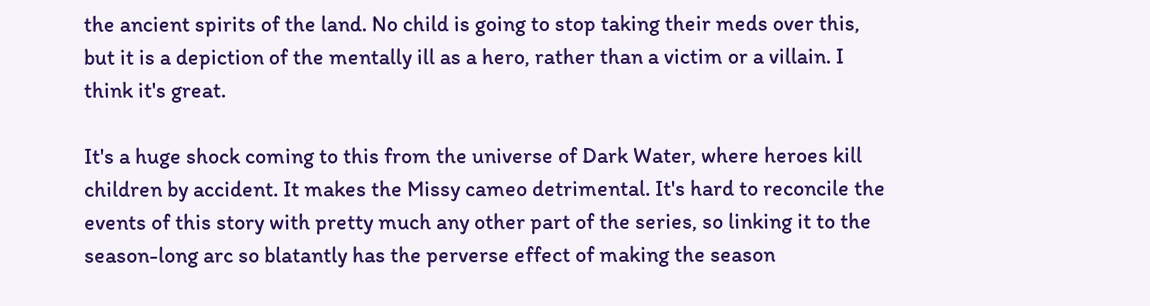the ancient spirits of the land. No child is going to stop taking their meds over this, but it is a depiction of the mentally ill as a hero, rather than a victim or a villain. I think it's great.

It's a huge shock coming to this from the universe of Dark Water, where heroes kill children by accident. It makes the Missy cameo detrimental. It's hard to reconcile the events of this story with pretty much any other part of the series, so linking it to the season-long arc so blatantly has the perverse effect of making the season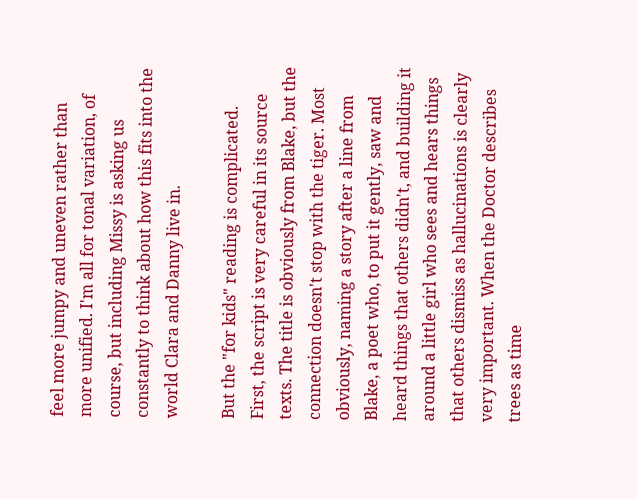feel more jumpy and uneven rather than more unified. I'm all for tonal variation, of course, but including Missy is asking us constantly to think about how this fits into the world Clara and Danny live in.

But the "for kids" reading is complicated. First, the script is very careful in its source texts. The title is obviously from Blake, but the connection doesn't stop with the tiger. Most obviously, naming a story after a line from Blake, a poet who, to put it gently, saw and heard things that others didn't, and building it around a little girl who sees and hears things that others dismiss as hallucinations is clearly very important. When the Doctor describes trees as time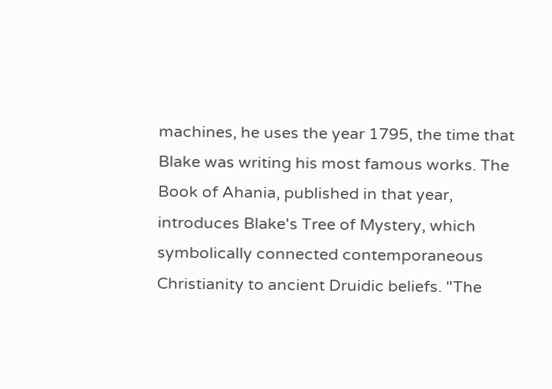machines, he uses the year 1795, the time that Blake was writing his most famous works. The Book of Ahania, published in that year, introduces Blake's Tree of Mystery, which symbolically connected contemporaneous Christianity to ancient Druidic beliefs. "The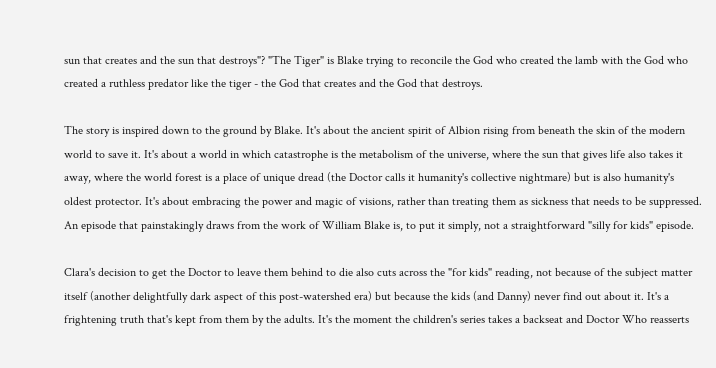sun that creates and the sun that destroys"? "The Tiger" is Blake trying to reconcile the God who created the lamb with the God who created a ruthless predator like the tiger - the God that creates and the God that destroys.

The story is inspired down to the ground by Blake. It's about the ancient spirit of Albion rising from beneath the skin of the modern world to save it. It's about a world in which catastrophe is the metabolism of the universe, where the sun that gives life also takes it away, where the world forest is a place of unique dread (the Doctor calls it humanity's collective nightmare) but is also humanity's oldest protector. It's about embracing the power and magic of visions, rather than treating them as sickness that needs to be suppressed. An episode that painstakingly draws from the work of William Blake is, to put it simply, not a straightforward "silly for kids" episode.

Clara's decision to get the Doctor to leave them behind to die also cuts across the "for kids" reading, not because of the subject matter itself (another delightfully dark aspect of this post-watershed era) but because the kids (and Danny) never find out about it. It's a frightening truth that's kept from them by the adults. It's the moment the children's series takes a backseat and Doctor Who reasserts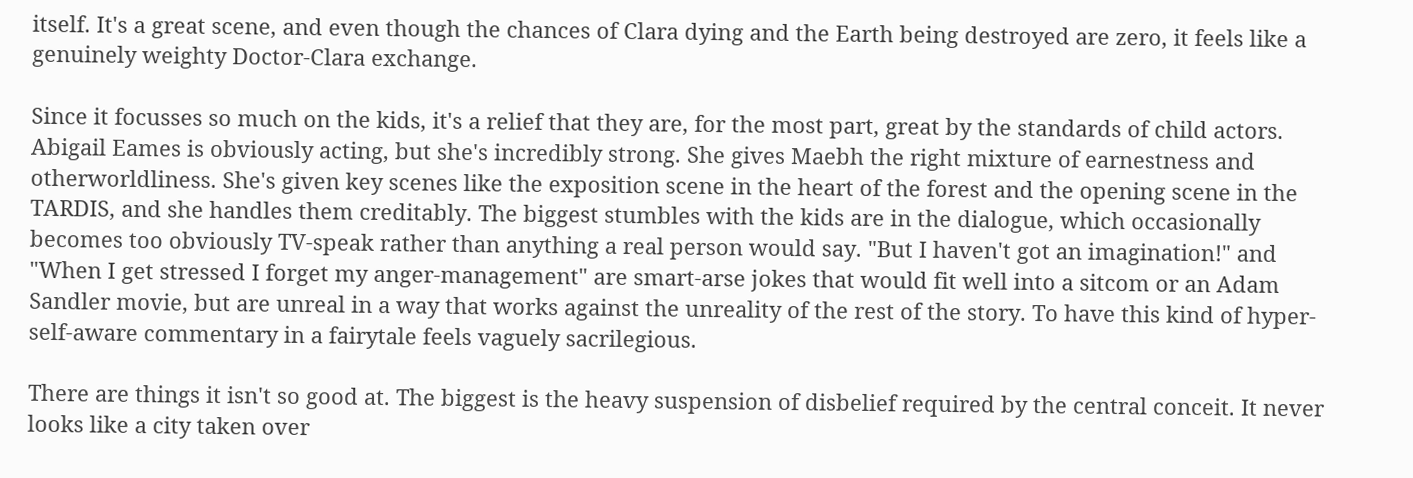itself. It's a great scene, and even though the chances of Clara dying and the Earth being destroyed are zero, it feels like a genuinely weighty Doctor-Clara exchange.

Since it focusses so much on the kids, it's a relief that they are, for the most part, great by the standards of child actors. Abigail Eames is obviously acting, but she's incredibly strong. She gives Maebh the right mixture of earnestness and otherworldliness. She's given key scenes like the exposition scene in the heart of the forest and the opening scene in the TARDIS, and she handles them creditably. The biggest stumbles with the kids are in the dialogue, which occasionally becomes too obviously TV-speak rather than anything a real person would say. "But I haven't got an imagination!" and "When I get stressed I forget my anger-management" are smart-arse jokes that would fit well into a sitcom or an Adam Sandler movie, but are unreal in a way that works against the unreality of the rest of the story. To have this kind of hyper-self-aware commentary in a fairytale feels vaguely sacrilegious.

There are things it isn't so good at. The biggest is the heavy suspension of disbelief required by the central conceit. It never looks like a city taken over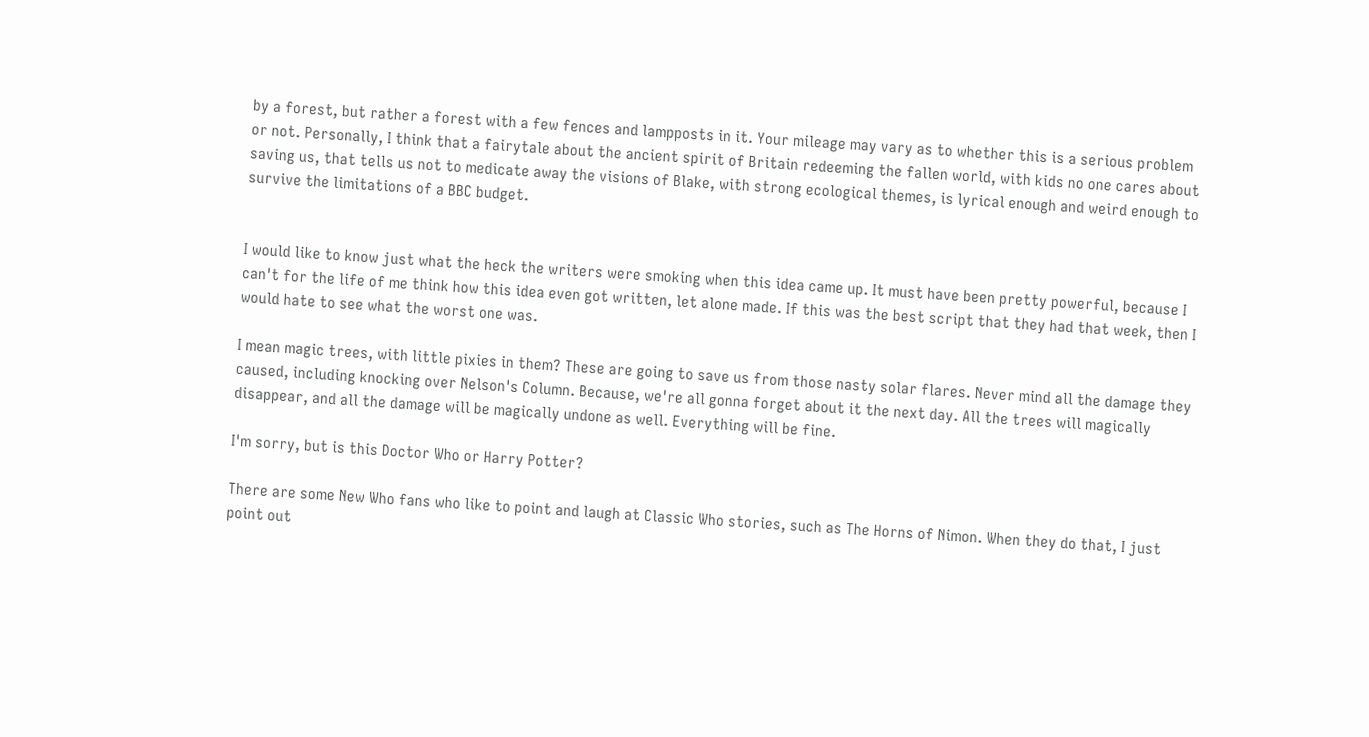by a forest, but rather a forest with a few fences and lampposts in it. Your mileage may vary as to whether this is a serious problem or not. Personally, I think that a fairytale about the ancient spirit of Britain redeeming the fallen world, with kids no one cares about saving us, that tells us not to medicate away the visions of Blake, with strong ecological themes, is lyrical enough and weird enough to survive the limitations of a BBC budget.


I would like to know just what the heck the writers were smoking when this idea came up. It must have been pretty powerful, because I can't for the life of me think how this idea even got written, let alone made. If this was the best script that they had that week, then I would hate to see what the worst one was.

I mean magic trees, with little pixies in them? These are going to save us from those nasty solar flares. Never mind all the damage they caused, including knocking over Nelson's Column. Because, we're all gonna forget about it the next day. All the trees will magically disappear, and all the damage will be magically undone as well. Everything will be fine.

I'm sorry, but is this Doctor Who or Harry Potter?

There are some New Who fans who like to point and laugh at Classic Who stories, such as The Horns of Nimon. When they do that, I just point out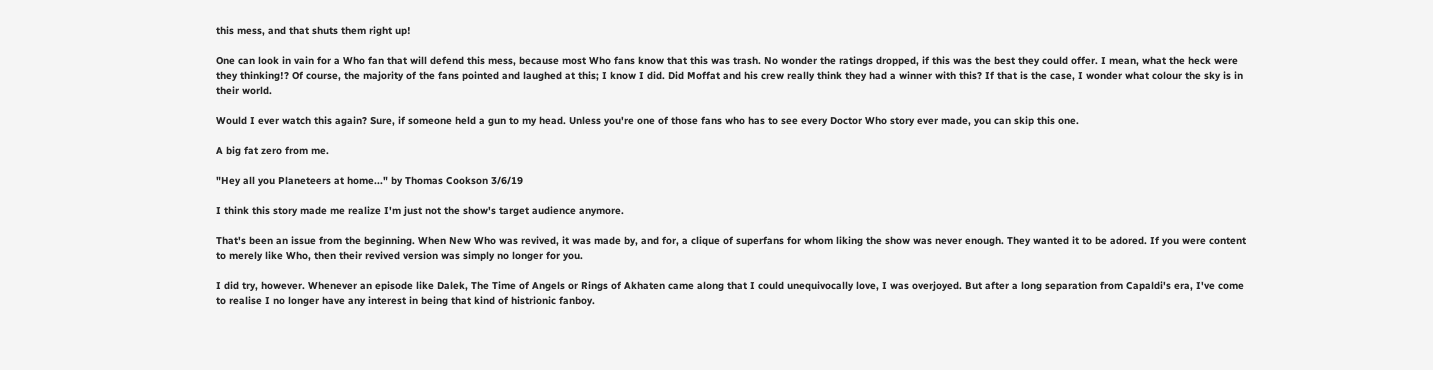this mess, and that shuts them right up!

One can look in vain for a Who fan that will defend this mess, because most Who fans know that this was trash. No wonder the ratings dropped, if this was the best they could offer. I mean, what the heck were they thinking!? Of course, the majority of the fans pointed and laughed at this; I know I did. Did Moffat and his crew really think they had a winner with this? If that is the case, I wonder what colour the sky is in their world.

Would I ever watch this again? Sure, if someone held a gun to my head. Unless you're one of those fans who has to see every Doctor Who story ever made, you can skip this one.

A big fat zero from me.

"Hey all you Planeteers at home..." by Thomas Cookson 3/6/19

I think this story made me realize I'm just not the show's target audience anymore.

That's been an issue from the beginning. When New Who was revived, it was made by, and for, a clique of superfans for whom liking the show was never enough. They wanted it to be adored. If you were content to merely like Who, then their revived version was simply no longer for you.

I did try, however. Whenever an episode like Dalek, The Time of Angels or Rings of Akhaten came along that I could unequivocally love, I was overjoyed. But after a long separation from Capaldi's era, I've come to realise I no longer have any interest in being that kind of histrionic fanboy.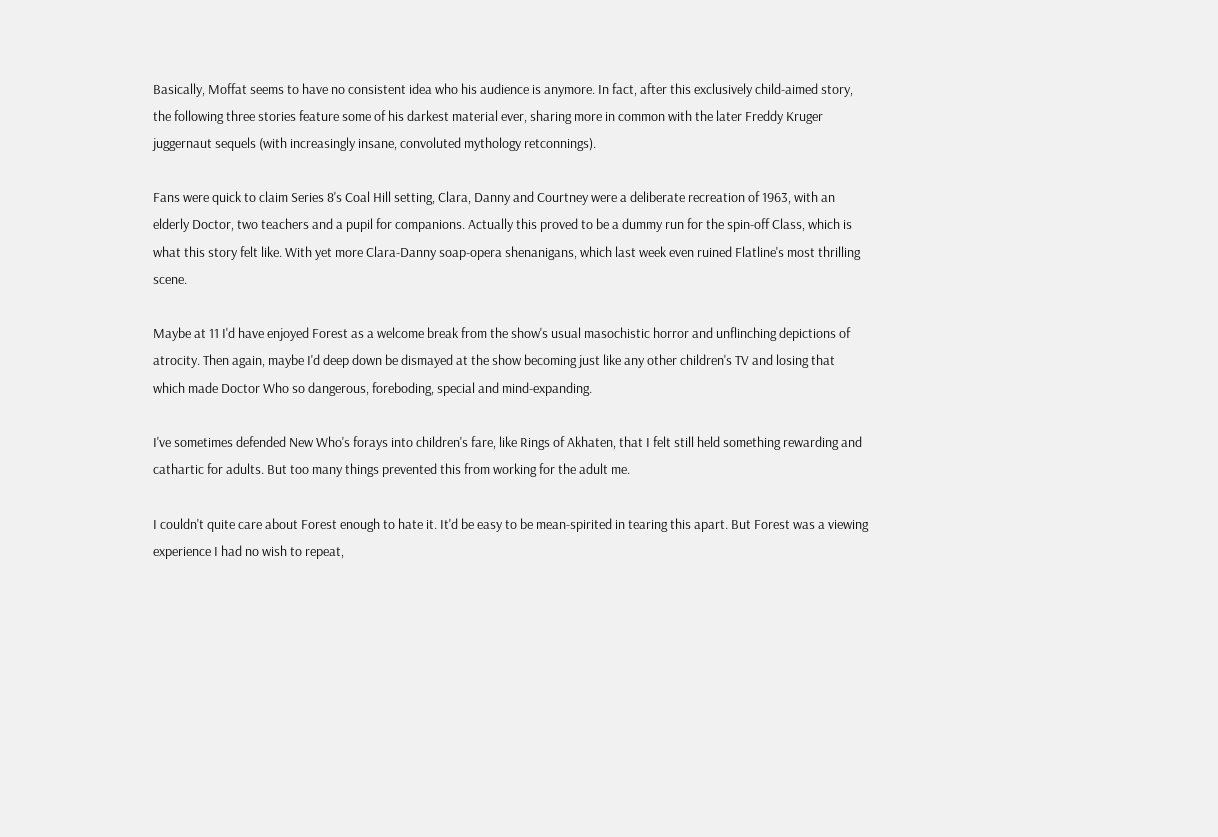Basically, Moffat seems to have no consistent idea who his audience is anymore. In fact, after this exclusively child-aimed story, the following three stories feature some of his darkest material ever, sharing more in common with the later Freddy Kruger juggernaut sequels (with increasingly insane, convoluted mythology retconnings).

Fans were quick to claim Series 8's Coal Hill setting, Clara, Danny and Courtney were a deliberate recreation of 1963, with an elderly Doctor, two teachers and a pupil for companions. Actually this proved to be a dummy run for the spin-off Class, which is what this story felt like. With yet more Clara-Danny soap-opera shenanigans, which last week even ruined Flatline's most thrilling scene.

Maybe at 11 I'd have enjoyed Forest as a welcome break from the show's usual masochistic horror and unflinching depictions of atrocity. Then again, maybe I'd deep down be dismayed at the show becoming just like any other children's TV and losing that which made Doctor Who so dangerous, foreboding, special and mind-expanding.

I've sometimes defended New Who's forays into children's fare, like Rings of Akhaten, that I felt still held something rewarding and cathartic for adults. But too many things prevented this from working for the adult me.

I couldn't quite care about Forest enough to hate it. It'd be easy to be mean-spirited in tearing this apart. But Forest was a viewing experience I had no wish to repeat,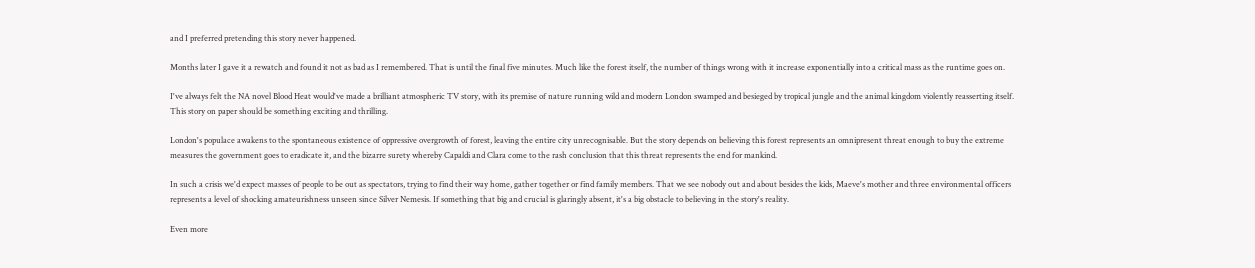and I preferred pretending this story never happened.

Months later I gave it a rewatch and found it not as bad as I remembered. That is until the final five minutes. Much like the forest itself, the number of things wrong with it increase exponentially into a critical mass as the runtime goes on.

I've always felt the NA novel Blood Heat would've made a brilliant atmospheric TV story, with its premise of nature running wild and modern London swamped and besieged by tropical jungle and the animal kingdom violently reasserting itself. This story on paper should be something exciting and thrilling.

London's populace awakens to the spontaneous existence of oppressive overgrowth of forest, leaving the entire city unrecognisable. But the story depends on believing this forest represents an omnipresent threat enough to buy the extreme measures the government goes to eradicate it, and the bizarre surety whereby Capaldi and Clara come to the rash conclusion that this threat represents the end for mankind.

In such a crisis we'd expect masses of people to be out as spectators, trying to find their way home, gather together or find family members. That we see nobody out and about besides the kids, Maeve's mother and three environmental officers represents a level of shocking amateurishness unseen since Silver Nemesis. If something that big and crucial is glaringly absent, it's a big obstacle to believing in the story's reality.

Even more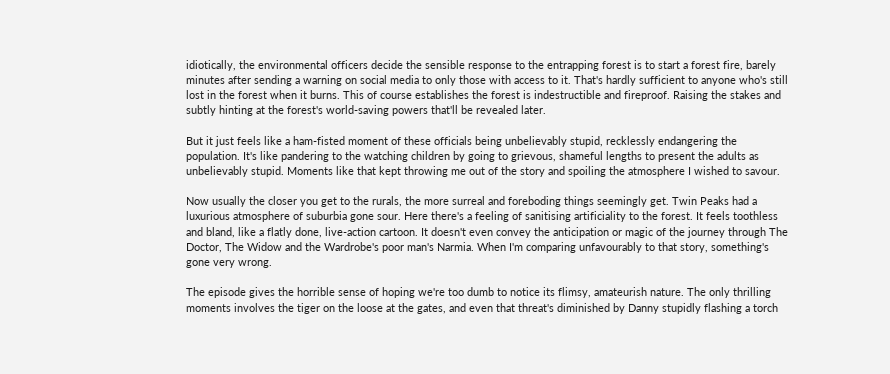idiotically, the environmental officers decide the sensible response to the entrapping forest is to start a forest fire, barely minutes after sending a warning on social media to only those with access to it. That's hardly sufficient to anyone who's still lost in the forest when it burns. This of course establishes the forest is indestructible and fireproof. Raising the stakes and subtly hinting at the forest's world-saving powers that'll be revealed later.

But it just feels like a ham-fisted moment of these officials being unbelievably stupid, recklessly endangering the population. It's like pandering to the watching children by going to grievous, shameful lengths to present the adults as unbelievably stupid. Moments like that kept throwing me out of the story and spoiling the atmosphere I wished to savour.

Now usually the closer you get to the rurals, the more surreal and foreboding things seemingly get. Twin Peaks had a luxurious atmosphere of suburbia gone sour. Here there's a feeling of sanitising artificiality to the forest. It feels toothless and bland, like a flatly done, live-action cartoon. It doesn't even convey the anticipation or magic of the journey through The Doctor, The Widow and the Wardrobe's poor man's Narmia. When I'm comparing unfavourably to that story, something's gone very wrong.

The episode gives the horrible sense of hoping we're too dumb to notice its flimsy, amateurish nature. The only thrilling moments involves the tiger on the loose at the gates, and even that threat's diminished by Danny stupidly flashing a torch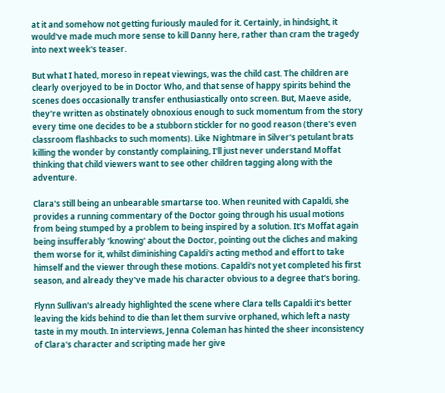at it and somehow not getting furiously mauled for it. Certainly, in hindsight, it would've made much more sense to kill Danny here, rather than cram the tragedy into next week's teaser.

But what I hated, moreso in repeat viewings, was the child cast. The children are clearly overjoyed to be in Doctor Who, and that sense of happy spirits behind the scenes does occasionally transfer enthusiastically onto screen. But, Maeve aside, they're written as obstinately obnoxious enough to suck momentum from the story every time one decides to be a stubborn stickler for no good reason (there's even classroom flashbacks to such moments). Like Nightmare in Silver's petulant brats killing the wonder by constantly complaining, I'll just never understand Moffat thinking that child viewers want to see other children tagging along with the adventure.

Clara's still being an unbearable smartarse too. When reunited with Capaldi, she provides a running commentary of the Doctor going through his usual motions from being stumped by a problem to being inspired by a solution. It's Moffat again being insufferably 'knowing' about the Doctor, pointing out the cliches and making them worse for it, whilst diminishing Capaldi's acting method and effort to take himself and the viewer through these motions. Capaldi's not yet completed his first season, and already they've made his character obvious to a degree that's boring.

Flynn Sullivan's already highlighted the scene where Clara tells Capaldi it's better leaving the kids behind to die than let them survive orphaned, which left a nasty taste in my mouth. In interviews, Jenna Coleman has hinted the sheer inconsistency of Clara's character and scripting made her give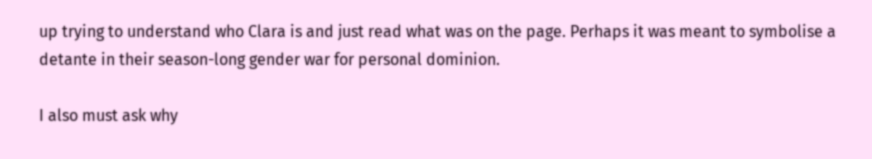up trying to understand who Clara is and just read what was on the page. Perhaps it was meant to symbolise a detante in their season-long gender war for personal dominion.

I also must ask why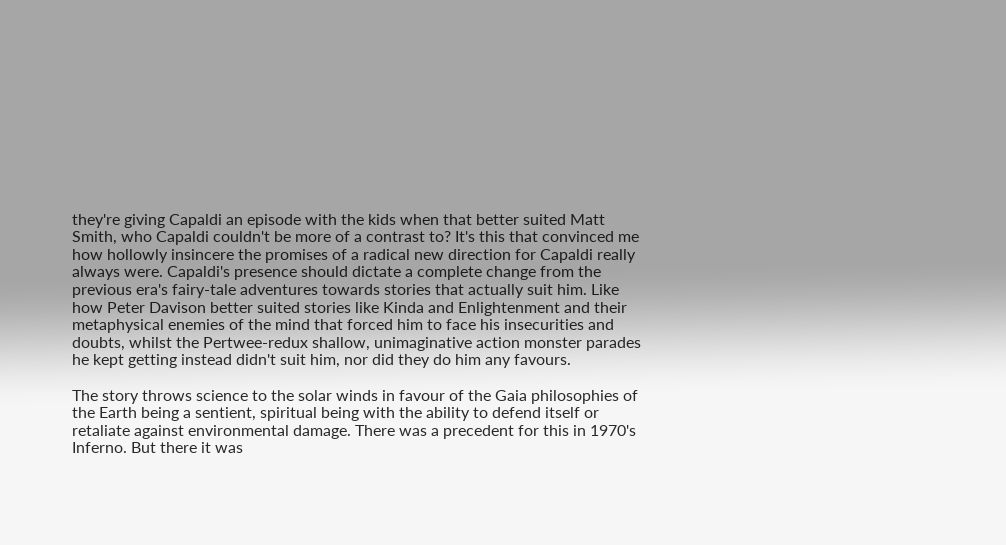they're giving Capaldi an episode with the kids when that better suited Matt Smith, who Capaldi couldn't be more of a contrast to? It's this that convinced me how hollowly insincere the promises of a radical new direction for Capaldi really always were. Capaldi's presence should dictate a complete change from the previous era's fairy-tale adventures towards stories that actually suit him. Like how Peter Davison better suited stories like Kinda and Enlightenment and their metaphysical enemies of the mind that forced him to face his insecurities and doubts, whilst the Pertwee-redux shallow, unimaginative action monster parades he kept getting instead didn't suit him, nor did they do him any favours.

The story throws science to the solar winds in favour of the Gaia philosophies of the Earth being a sentient, spiritual being with the ability to defend itself or retaliate against environmental damage. There was a precedent for this in 1970's Inferno. But there it was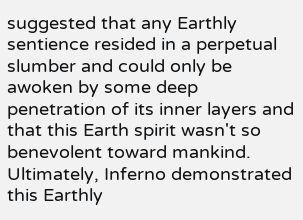suggested that any Earthly sentience resided in a perpetual slumber and could only be awoken by some deep penetration of its inner layers and that this Earth spirit wasn't so benevolent toward mankind. Ultimately, Inferno demonstrated this Earthly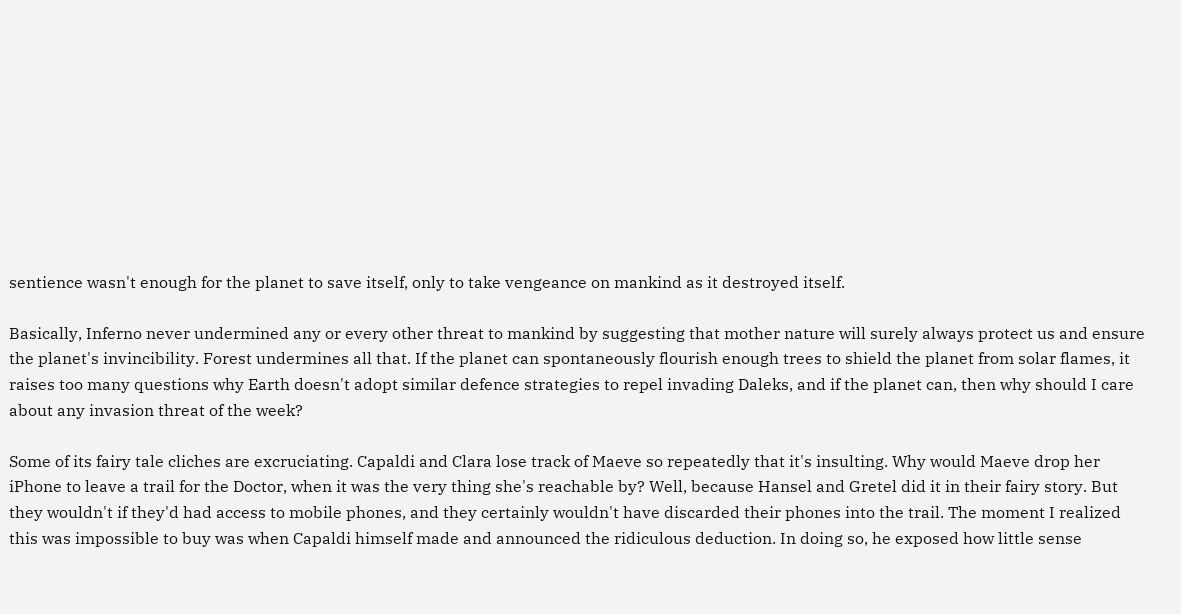sentience wasn't enough for the planet to save itself, only to take vengeance on mankind as it destroyed itself.

Basically, Inferno never undermined any or every other threat to mankind by suggesting that mother nature will surely always protect us and ensure the planet's invincibility. Forest undermines all that. If the planet can spontaneously flourish enough trees to shield the planet from solar flames, it raises too many questions why Earth doesn't adopt similar defence strategies to repel invading Daleks, and if the planet can, then why should I care about any invasion threat of the week?

Some of its fairy tale cliches are excruciating. Capaldi and Clara lose track of Maeve so repeatedly that it's insulting. Why would Maeve drop her iPhone to leave a trail for the Doctor, when it was the very thing she's reachable by? Well, because Hansel and Gretel did it in their fairy story. But they wouldn't if they'd had access to mobile phones, and they certainly wouldn't have discarded their phones into the trail. The moment I realized this was impossible to buy was when Capaldi himself made and announced the ridiculous deduction. In doing so, he exposed how little sense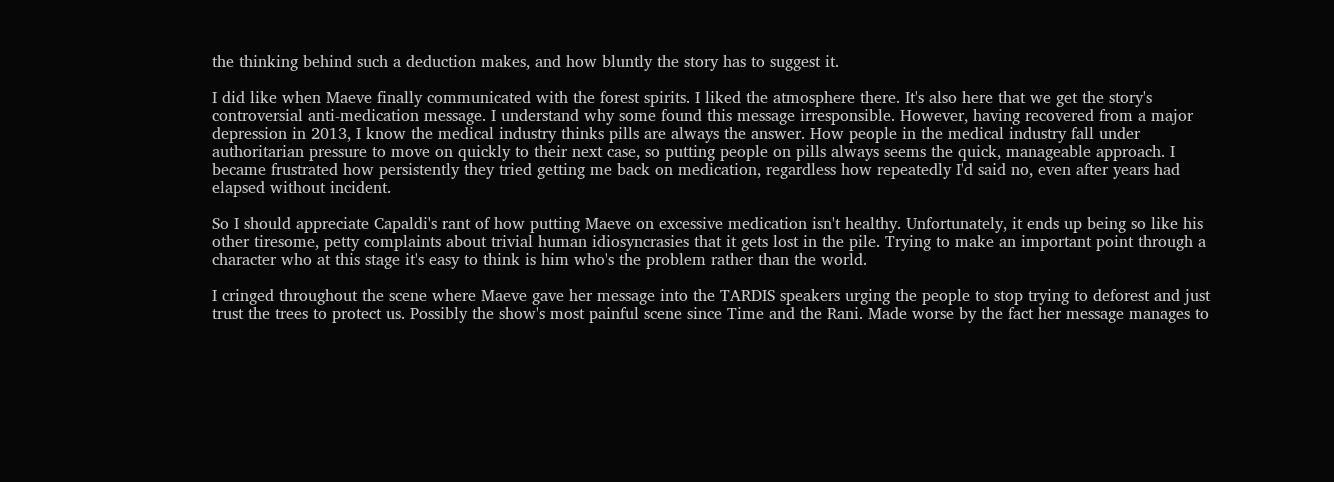the thinking behind such a deduction makes, and how bluntly the story has to suggest it.

I did like when Maeve finally communicated with the forest spirits. I liked the atmosphere there. It's also here that we get the story's controversial anti-medication message. I understand why some found this message irresponsible. However, having recovered from a major depression in 2013, I know the medical industry thinks pills are always the answer. How people in the medical industry fall under authoritarian pressure to move on quickly to their next case, so putting people on pills always seems the quick, manageable approach. I became frustrated how persistently they tried getting me back on medication, regardless how repeatedly I'd said no, even after years had elapsed without incident.

So I should appreciate Capaldi's rant of how putting Maeve on excessive medication isn't healthy. Unfortunately, it ends up being so like his other tiresome, petty complaints about trivial human idiosyncrasies that it gets lost in the pile. Trying to make an important point through a character who at this stage it's easy to think is him who's the problem rather than the world.

I cringed throughout the scene where Maeve gave her message into the TARDIS speakers urging the people to stop trying to deforest and just trust the trees to protect us. Possibly the show's most painful scene since Time and the Rani. Made worse by the fact her message manages to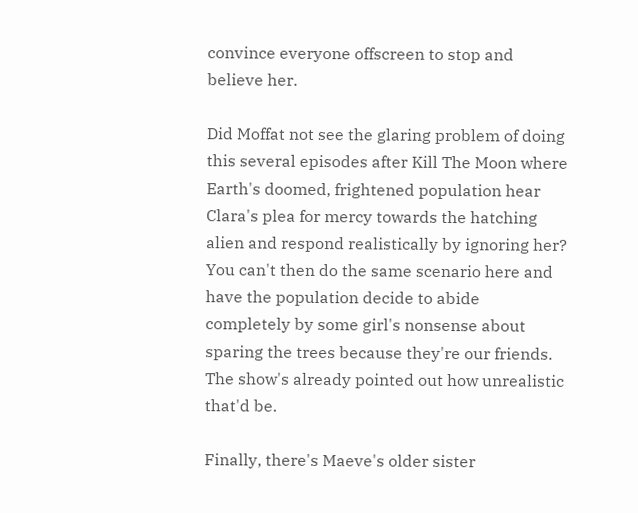convince everyone offscreen to stop and believe her.

Did Moffat not see the glaring problem of doing this several episodes after Kill The Moon where Earth's doomed, frightened population hear Clara's plea for mercy towards the hatching alien and respond realistically by ignoring her? You can't then do the same scenario here and have the population decide to abide completely by some girl's nonsense about sparing the trees because they're our friends. The show's already pointed out how unrealistic that'd be.

Finally, there's Maeve's older sister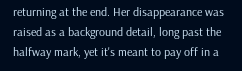returning at the end. Her disappearance was raised as a background detail, long past the halfway mark, yet it's meant to pay off in a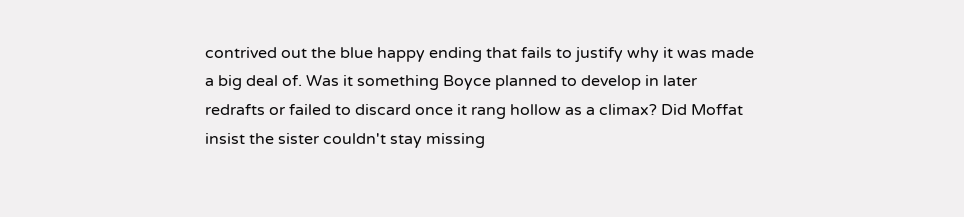contrived out the blue happy ending that fails to justify why it was made a big deal of. Was it something Boyce planned to develop in later redrafts or failed to discard once it rang hollow as a climax? Did Moffat insist the sister couldn't stay missing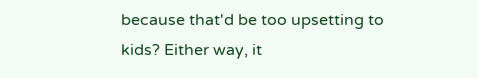because that'd be too upsetting to kids? Either way, it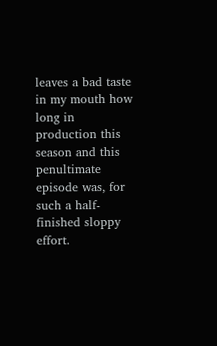leaves a bad taste in my mouth how long in production this season and this penultimate episode was, for such a half-finished sloppy effort.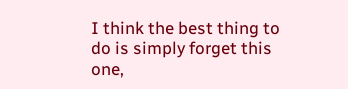I think the best thing to do is simply forget this one,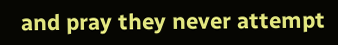and pray they never attempt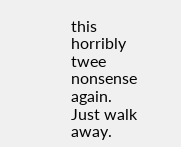this horribly twee nonsense again. Just walk away.